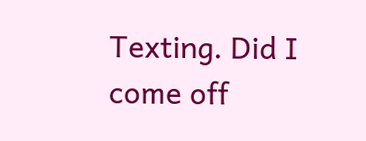Texting. Did I come off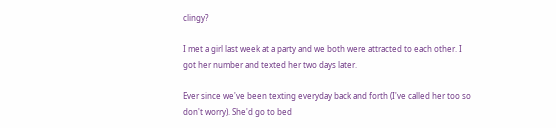clingy?

I met a girl last week at a party and we both were attracted to each other. I got her number and texted her two days later.

Ever since we've been texting everyday back and forth (I've called her too so don't worry). She'd go to bed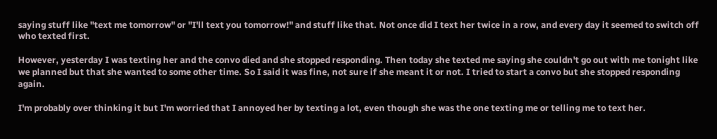saying stuff like "text me tomorrow" or "I'll text you tomorrow!" and stuff like that. Not once did I text her twice in a row, and every day it seemed to switch off who texted first.

However, yesterday I was texting her and the convo died and she stopped responding. Then today she texted me saying she couldn't go out with me tonight like we planned but that she wanted to some other time. So I said it was fine, not sure if she meant it or not. I tried to start a convo but she stopped responding again.

I'm probably over thinking it but I'm worried that I annoyed her by texting a lot, even though she was the one texting me or telling me to text her.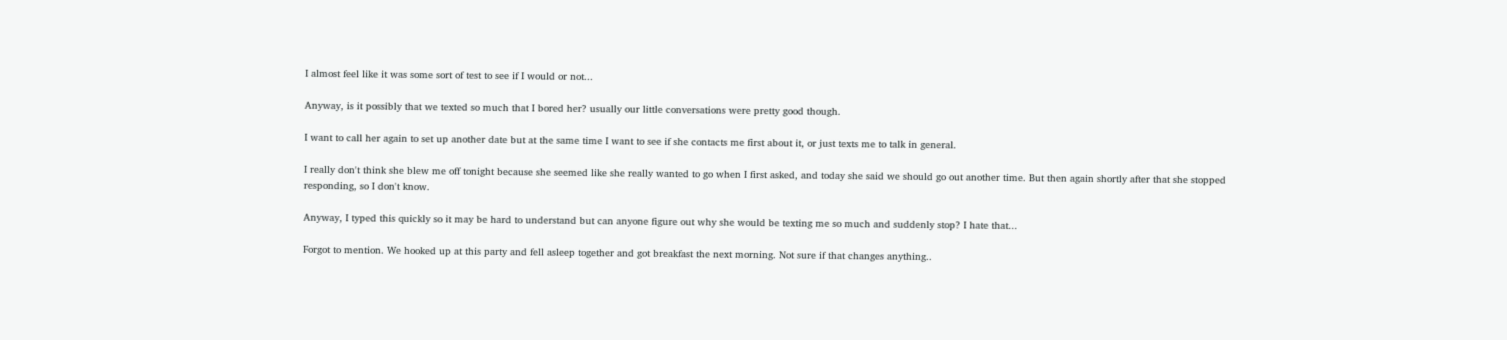I almost feel like it was some sort of test to see if I would or not...

Anyway, is it possibly that we texted so much that I bored her? usually our little conversations were pretty good though.

I want to call her again to set up another date but at the same time I want to see if she contacts me first about it, or just texts me to talk in general.

I really don't think she blew me off tonight because she seemed like she really wanted to go when I first asked, and today she said we should go out another time. But then again shortly after that she stopped responding, so I don't know.

Anyway, I typed this quickly so it may be hard to understand but can anyone figure out why she would be texting me so much and suddenly stop? I hate that...

Forgot to mention. We hooked up at this party and fell asleep together and got breakfast the next morning. Not sure if that changes anything..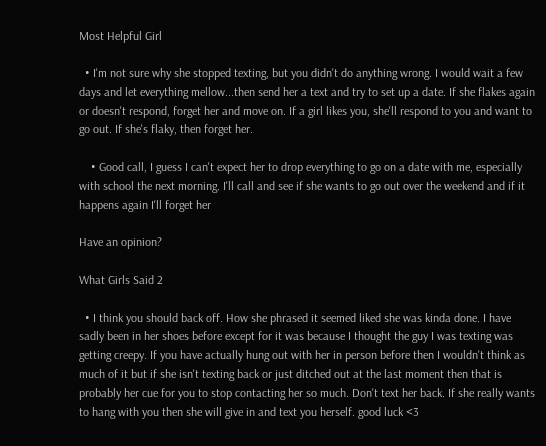Most Helpful Girl

  • I'm not sure why she stopped texting, but you didn't do anything wrong. I would wait a few days and let everything mellow...then send her a text and try to set up a date. If she flakes again or doesn't respond, forget her and move on. If a girl likes you, she'll respond to you and want to go out. If she's flaky, then forget her.

    • Good call, I guess I can't expect her to drop everything to go on a date with me, especially with school the next morning. I'll call and see if she wants to go out over the weekend and if it happens again I'll forget her

Have an opinion?

What Girls Said 2

  • I think you should back off. How she phrased it seemed liked she was kinda done. I have sadly been in her shoes before except for it was because I thought the guy I was texting was getting creepy. If you have actually hung out with her in person before then I wouldn't think as much of it but if she isn't texting back or just ditched out at the last moment then that is probably her cue for you to stop contacting her so much. Don't text her back. If she really wants to hang with you then she will give in and text you herself. good luck <3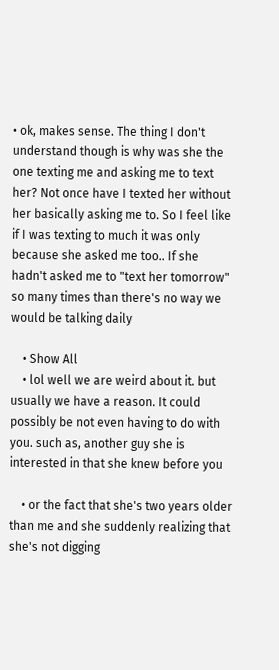• ok, makes sense. The thing I don't understand though is why was she the one texting me and asking me to text her? Not once have I texted her without her basically asking me to. So I feel like if I was texting to much it was only because she asked me too.. If she hadn't asked me to "text her tomorrow" so many times than there's no way we would be talking daily

    • Show All
    • lol well we are weird about it. but usually we have a reason. It could possibly be not even having to do with you. such as, another guy she is interested in that she knew before you

    • or the fact that she's two years older than me and she suddenly realizing that she's not digging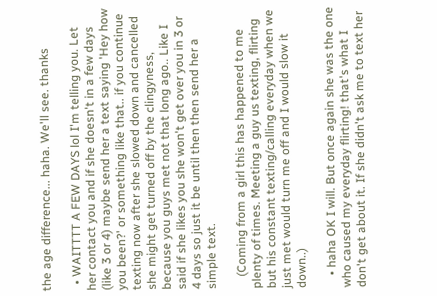the age difference... haha. We'll see. thanks

  • WAITTTT A FEW DAYS lol I'm telling you. Let her contact you and if she doesn't in a few days (like 3 or 4) maybe send her a text saying 'Hey how you been?' or something like that.. if you continue texting now after she slowed down and cancelled she might get turned off by the clingyness, because you guys met not that long ago.. Like I said if she likes you she won't get over you in 3 or 4 days so just it be until then then send her a simple text.

    (Coming from a girl this has happened to me plenty of times. Meeting a guy us texting, flirting but his constant texting/calling everyday when we just met would turn me off and I would slow it down..)

    • haha OK I will. But once again she was the one who caused my everyday flirting! that's what I don't get about it. If she didn't ask me to text her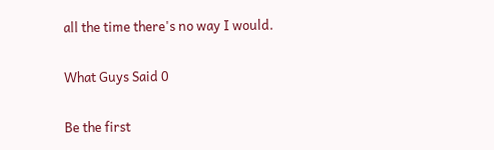all the time there's no way I would.

What Guys Said 0

Be the first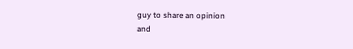guy to share an opinion
and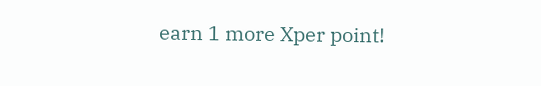earn 1 more Xper point!